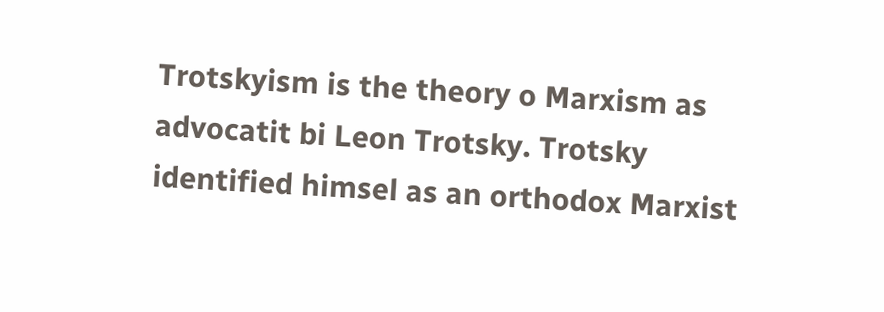Trotskyism is the theory o Marxism as advocatit bi Leon Trotsky. Trotsky identified himsel as an orthodox Marxist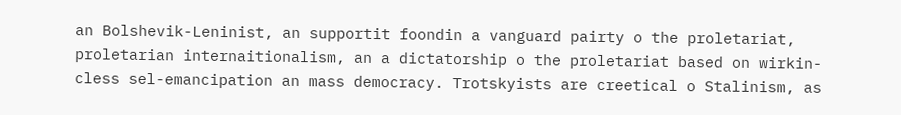an Bolshevik-Leninist, an supportit foondin a vanguard pairty o the proletariat, proletarian internaitionalism, an a dictatorship o the proletariat based on wirkin-cless sel-emancipation an mass democracy. Trotskyists are creetical o Stalinism, as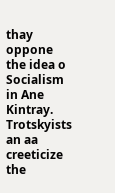thay oppone the idea o Socialism in Ane Kintray. Trotskyists an aa creeticize the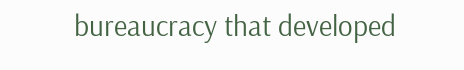bureaucracy that developed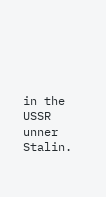in the USSR unner Stalin.